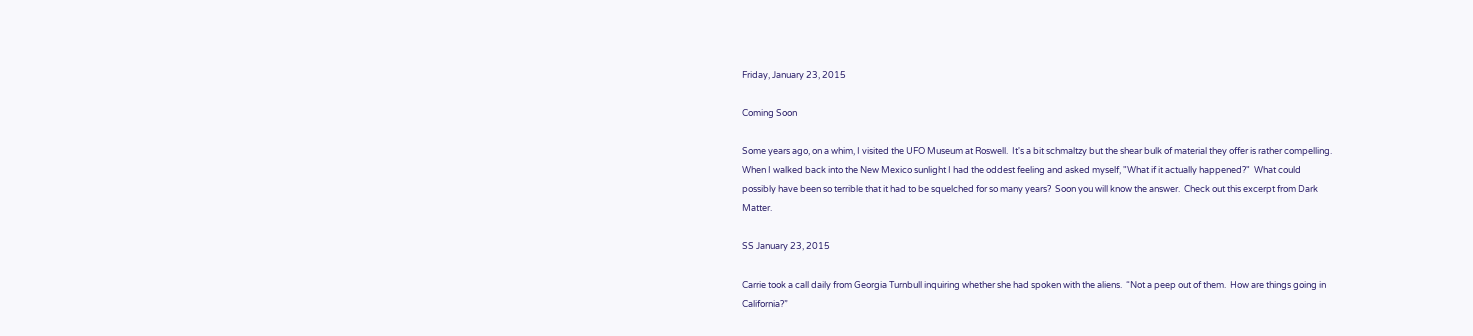Friday, January 23, 2015

Coming Soon

Some years ago, on a whim, I visited the UFO Museum at Roswell.  It's a bit schmaltzy but the shear bulk of material they offer is rather compelling.  When I walked back into the New Mexico sunlight I had the oddest feeling and asked myself, "What if it actually happened?"  What could possibly have been so terrible that it had to be squelched for so many years?  Soon you will know the answer.  Check out this excerpt from Dark Matter.

SS January 23, 2015

Carrie took a call daily from Georgia Turnbull inquiring whether she had spoken with the aliens.  “Not a peep out of them.  How are things going in California?”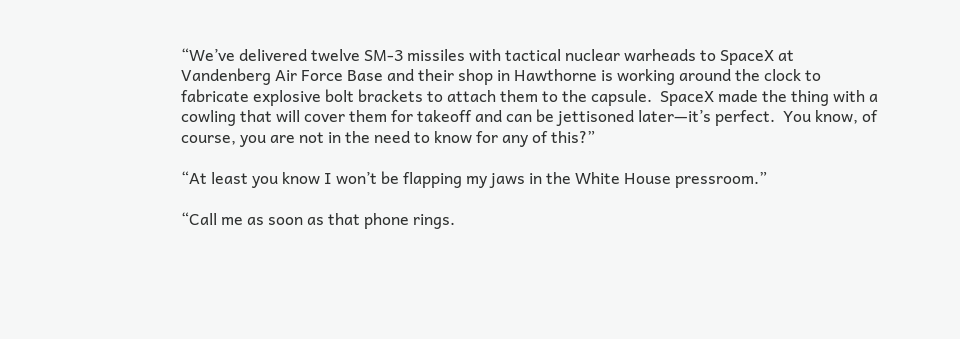“We’ve delivered twelve SM-3 missiles with tactical nuclear warheads to SpaceX at Vandenberg Air Force Base and their shop in Hawthorne is working around the clock to fabricate explosive bolt brackets to attach them to the capsule.  SpaceX made the thing with a cowling that will cover them for takeoff and can be jettisoned later—it’s perfect.  You know, of course, you are not in the need to know for any of this?”

“At least you know I won’t be flapping my jaws in the White House pressroom.”

“Call me as soon as that phone rings.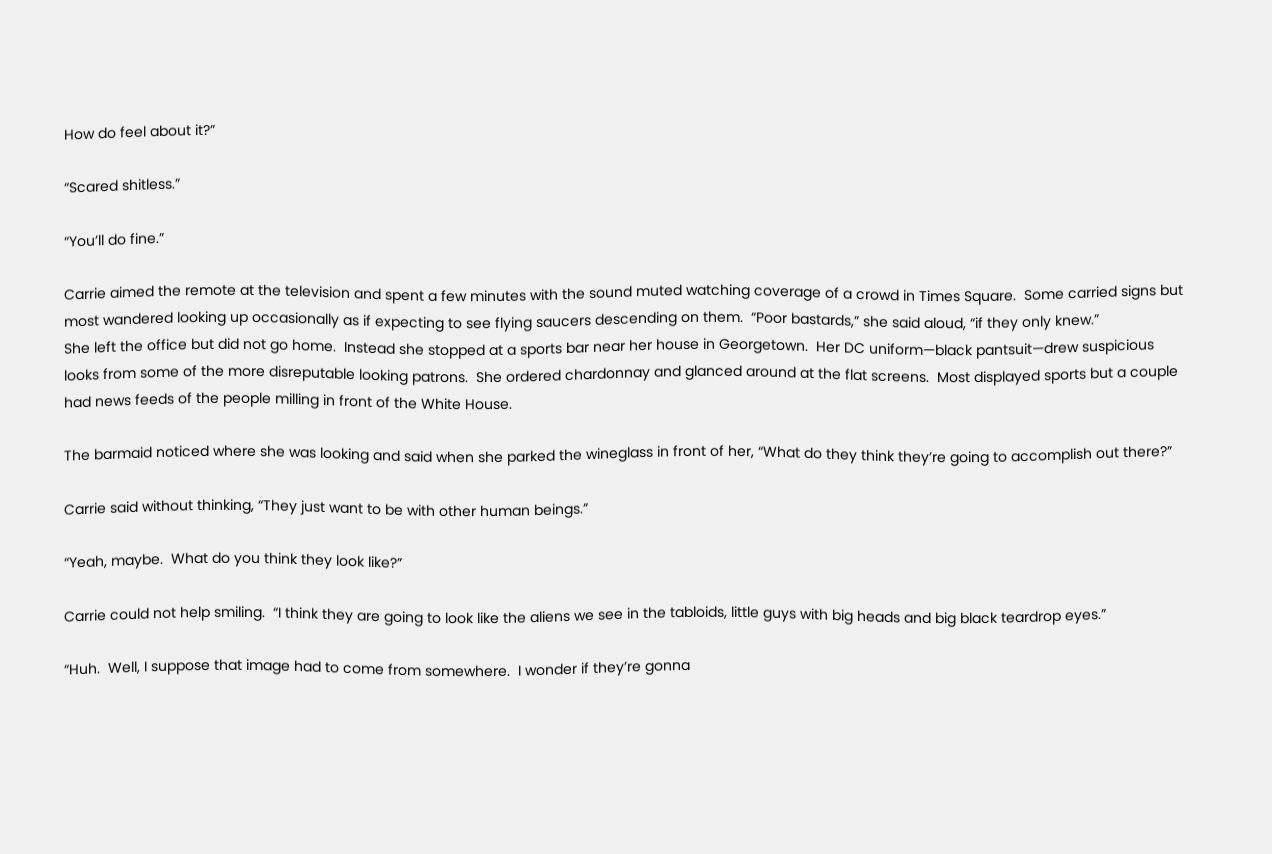How do feel about it?”

“Scared shitless.”

“You’ll do fine.”

Carrie aimed the remote at the television and spent a few minutes with the sound muted watching coverage of a crowd in Times Square.  Some carried signs but most wandered looking up occasionally as if expecting to see flying saucers descending on them.  “Poor bastards,” she said aloud, “if they only knew.”
She left the office but did not go home.  Instead she stopped at a sports bar near her house in Georgetown.  Her DC uniform—black pantsuit—drew suspicious looks from some of the more disreputable looking patrons.  She ordered chardonnay and glanced around at the flat screens.  Most displayed sports but a couple had news feeds of the people milling in front of the White House.

The barmaid noticed where she was looking and said when she parked the wineglass in front of her, “What do they think they’re going to accomplish out there?”

Carrie said without thinking, “They just want to be with other human beings.”

“Yeah, maybe.  What do you think they look like?”

Carrie could not help smiling.  “I think they are going to look like the aliens we see in the tabloids, little guys with big heads and big black teardrop eyes.”

“Huh.  Well, I suppose that image had to come from somewhere.  I wonder if they’re gonna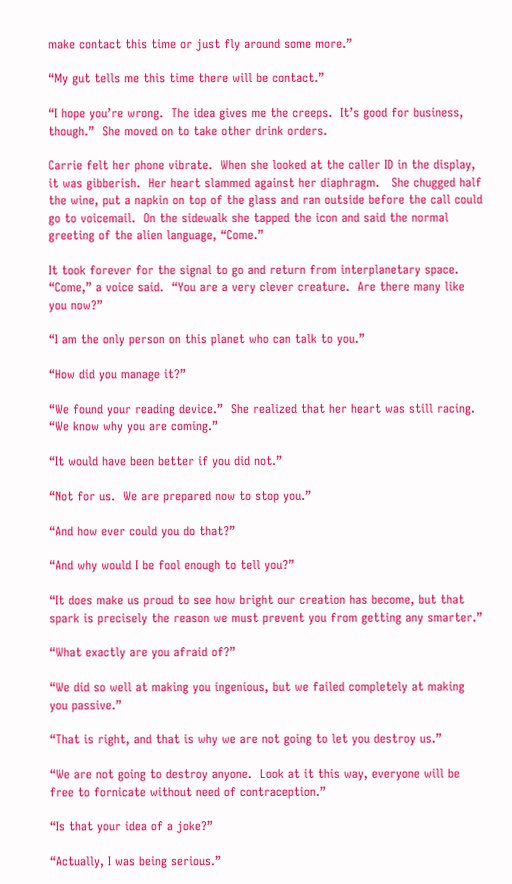make contact this time or just fly around some more.”

“My gut tells me this time there will be contact.”

“I hope you’re wrong.  The idea gives me the creeps.  It’s good for business, though.”  She moved on to take other drink orders.

Carrie felt her phone vibrate.  When she looked at the caller ID in the display, it was gibberish.  Her heart slammed against her diaphragm.   She chugged half the wine, put a napkin on top of the glass and ran outside before the call could go to voicemail.  On the sidewalk she tapped the icon and said the normal greeting of the alien language, “Come.”

It took forever for the signal to go and return from interplanetary space.  “Come,” a voice said.  “You are a very clever creature.  Are there many like you now?”

“I am the only person on this planet who can talk to you.”

“How did you manage it?”

“We found your reading device.”  She realized that her heart was still racing.  “We know why you are coming.”

“It would have been better if you did not.”

“Not for us.  We are prepared now to stop you.”

“And how ever could you do that?”

“And why would I be fool enough to tell you?”

“It does make us proud to see how bright our creation has become, but that spark is precisely the reason we must prevent you from getting any smarter.”

“What exactly are you afraid of?”

“We did so well at making you ingenious, but we failed completely at making you passive.”

“That is right, and that is why we are not going to let you destroy us.”

“We are not going to destroy anyone.  Look at it this way, everyone will be free to fornicate without need of contraception.”

“Is that your idea of a joke?”

“Actually, I was being serious.”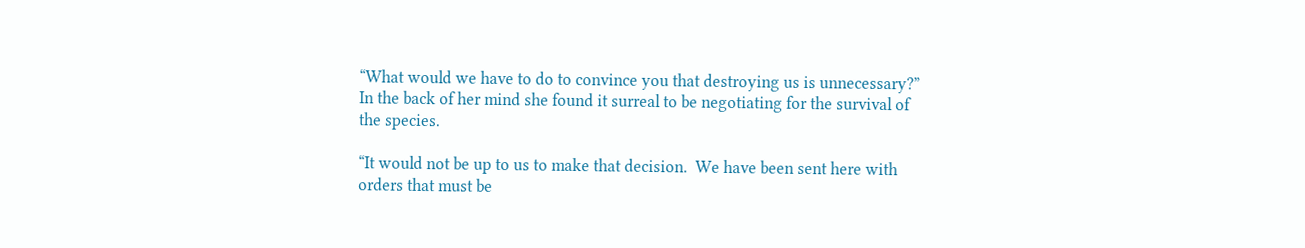“What would we have to do to convince you that destroying us is unnecessary?”  In the back of her mind she found it surreal to be negotiating for the survival of the species.

“It would not be up to us to make that decision.  We have been sent here with orders that must be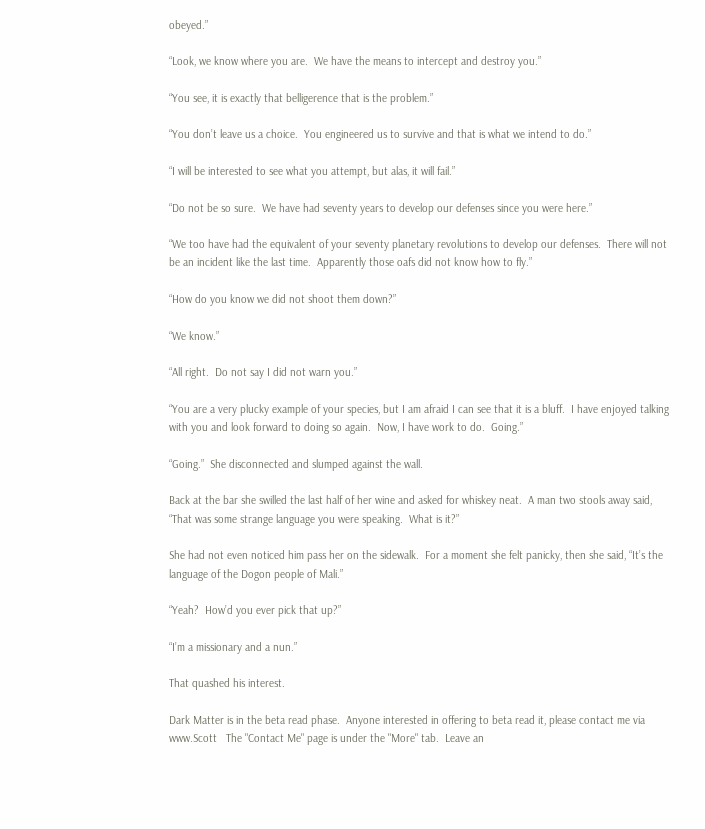obeyed.”

“Look, we know where you are.  We have the means to intercept and destroy you.”

“You see, it is exactly that belligerence that is the problem.”

“You don’t leave us a choice.  You engineered us to survive and that is what we intend to do.”

“I will be interested to see what you attempt, but alas, it will fail.”

“Do not be so sure.  We have had seventy years to develop our defenses since you were here.”

“We too have had the equivalent of your seventy planetary revolutions to develop our defenses.  There will not be an incident like the last time.  Apparently those oafs did not know how to fly.”

“How do you know we did not shoot them down?”

“We know.”

“All right.  Do not say I did not warn you.”

“You are a very plucky example of your species, but I am afraid I can see that it is a bluff.  I have enjoyed talking with you and look forward to doing so again.  Now, I have work to do.  Going.”

“Going.”  She disconnected and slumped against the wall.

Back at the bar she swilled the last half of her wine and asked for whiskey neat.  A man two stools away said, “That was some strange language you were speaking.  What is it?”

She had not even noticed him pass her on the sidewalk.  For a moment she felt panicky, then she said, “It’s the language of the Dogon people of Mali.”

“Yeah?  How’d you ever pick that up?”

“I’m a missionary and a nun.”

That quashed his interest.

Dark Matter is in the beta read phase.  Anyone interested in offering to beta read it, please contact me via www.Scott   The "Contact Me" page is under the "More" tab.  Leave an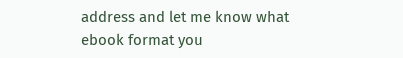address and let me know what ebook format you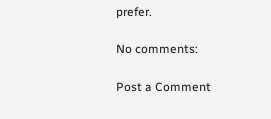prefer.

No comments:

Post a Comment